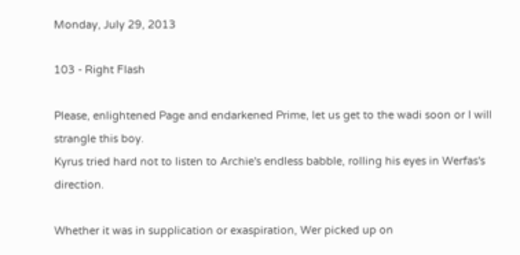Monday, July 29, 2013

103 - Right Flash

Please, enlightened Page and endarkened Prime, let us get to the wadi soon or I will strangle this boy.
Kyrus tried hard not to listen to Archie's endless babble, rolling his eyes in Werfas's direction.

Whether it was in supplication or exaspiration, Wer picked up on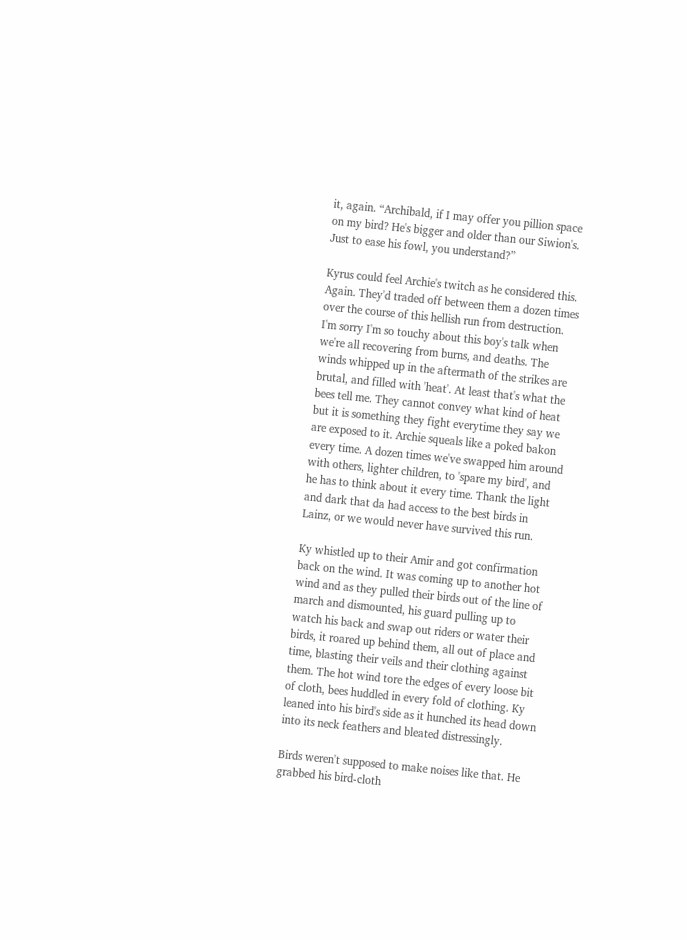it, again. “Archibald, if I may offer you pillion space on my bird? He's bigger and older than our Siwion's. Just to ease his fowl, you understand?”

Kyrus could feel Archie's twitch as he considered this. Again. They'd traded off between them a dozen times over the course of this hellish run from destruction. I'm sorry I'm so touchy about this boy's talk when we're all recovering from burns, and deaths. The winds whipped up in the aftermath of the strikes are brutal, and filled with 'heat'. At least that's what the bees tell me. They cannot convey what kind of heat but it is something they fight everytime they say we are exposed to it. Archie squeals like a poked bakon every time. A dozen times we've swapped him around with others, lighter children, to 'spare my bird', and he has to think about it every time. Thank the light and dark that da had access to the best birds in Lainz, or we would never have survived this run.

Ky whistled up to their Amir and got confirmation back on the wind. It was coming up to another hot wind and as they pulled their birds out of the line of march and dismounted, his guard pulling up to watch his back and swap out riders or water their birds, it roared up behind them, all out of place and time, blasting their veils and their clothing against them. The hot wind tore the edges of every loose bit of cloth, bees huddled in every fold of clothing. Ky leaned into his bird's side as it hunched its head down into its neck feathers and bleated distressingly.

Birds weren't supposed to make noises like that. He grabbed his bird-cloth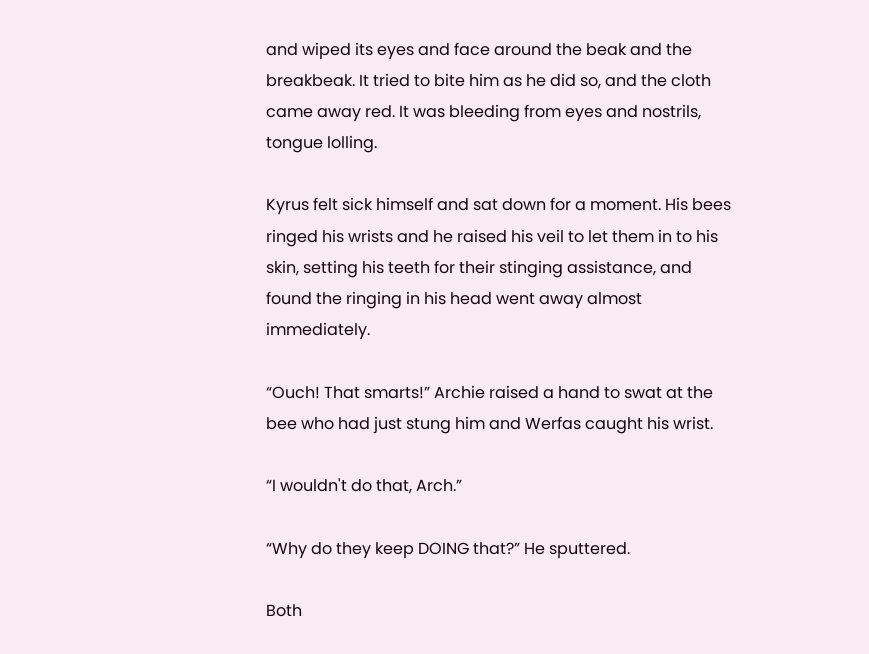and wiped its eyes and face around the beak and the breakbeak. It tried to bite him as he did so, and the cloth came away red. It was bleeding from eyes and nostrils, tongue lolling.

Kyrus felt sick himself and sat down for a moment. His bees ringed his wrists and he raised his veil to let them in to his skin, setting his teeth for their stinging assistance, and found the ringing in his head went away almost immediately.

“Ouch! That smarts!” Archie raised a hand to swat at the bee who had just stung him and Werfas caught his wrist.

“I wouldn't do that, Arch.”

“Why do they keep DOING that?” He sputtered.

Both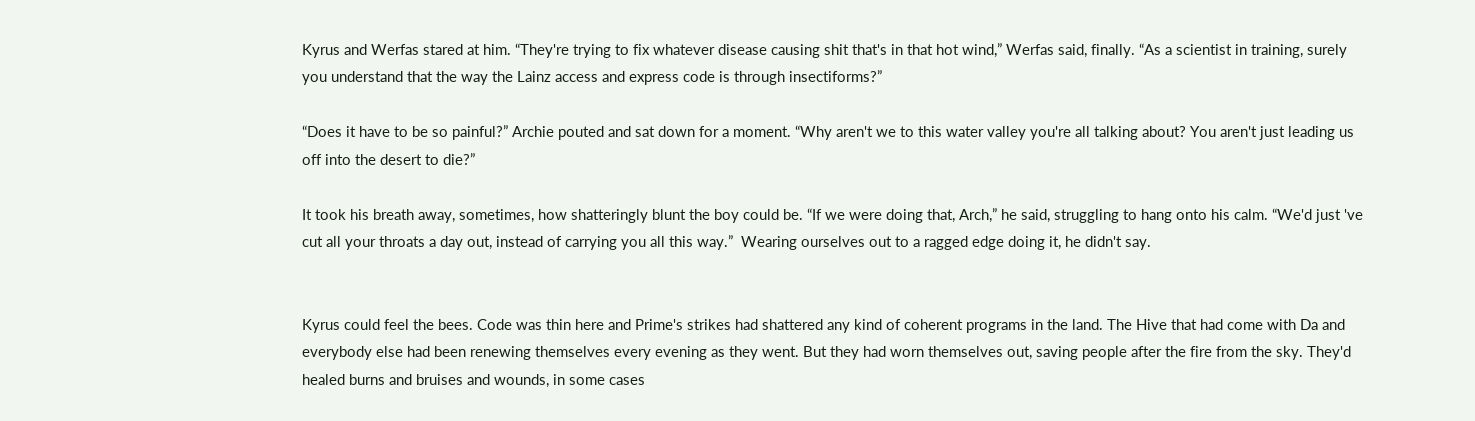Kyrus and Werfas stared at him. “They're trying to fix whatever disease causing shit that's in that hot wind,” Werfas said, finally. “As a scientist in training, surely you understand that the way the Lainz access and express code is through insectiforms?”

“Does it have to be so painful?” Archie pouted and sat down for a moment. “Why aren't we to this water valley you're all talking about? You aren't just leading us off into the desert to die?”

It took his breath away, sometimes, how shatteringly blunt the boy could be. “If we were doing that, Arch,” he said, struggling to hang onto his calm. “We'd just 've cut all your throats a day out, instead of carrying you all this way.”  Wearing ourselves out to a ragged edge doing it, he didn't say.


Kyrus could feel the bees. Code was thin here and Prime's strikes had shattered any kind of coherent programs in the land. The Hive that had come with Da and everybody else had been renewing themselves every evening as they went. But they had worn themselves out, saving people after the fire from the sky. They'd healed burns and bruises and wounds, in some cases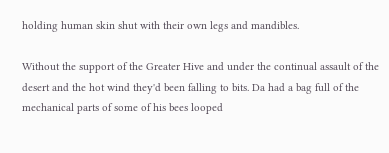holding human skin shut with their own legs and mandibles.

Without the support of the Greater Hive and under the continual assault of the desert and the hot wind they'd been falling to bits. Da had a bag full of the mechanical parts of some of his bees looped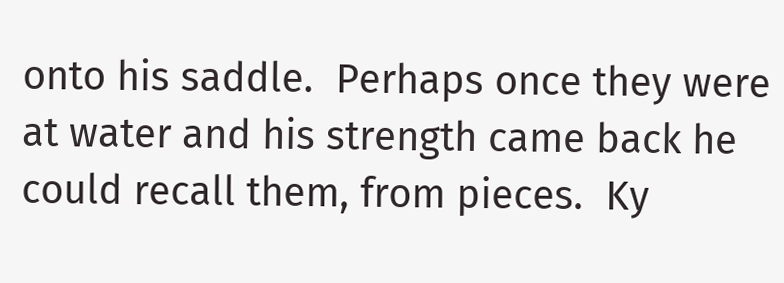onto his saddle.  Perhaps once they were at water and his strength came back he could recall them, from pieces.  Ky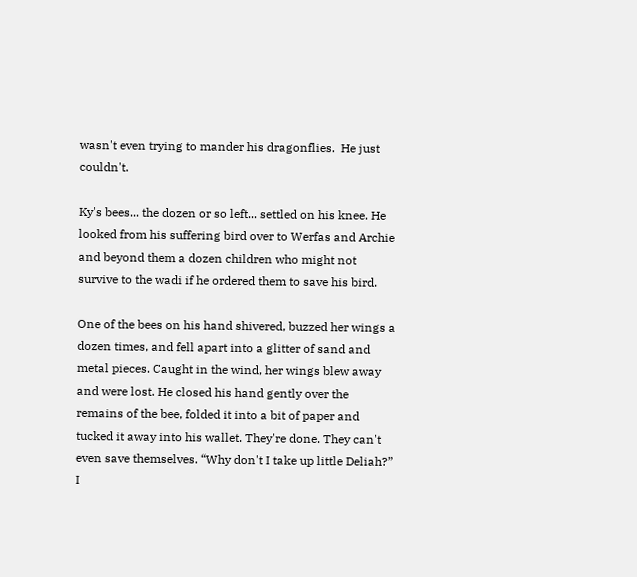wasn't even trying to mander his dragonflies.  He just couldn't.

Ky's bees... the dozen or so left... settled on his knee. He looked from his suffering bird over to Werfas and Archie and beyond them a dozen children who might not survive to the wadi if he ordered them to save his bird.

One of the bees on his hand shivered, buzzed her wings a dozen times, and fell apart into a glitter of sand and metal pieces. Caught in the wind, her wings blew away and were lost. He closed his hand gently over the remains of the bee, folded it into a bit of paper and tucked it away into his wallet. They're done. They can't even save themselves. “Why don't I take up little Deliah?” I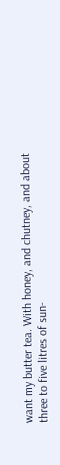want my butter tea. With honey, and chutney, and about three to five litres of sun-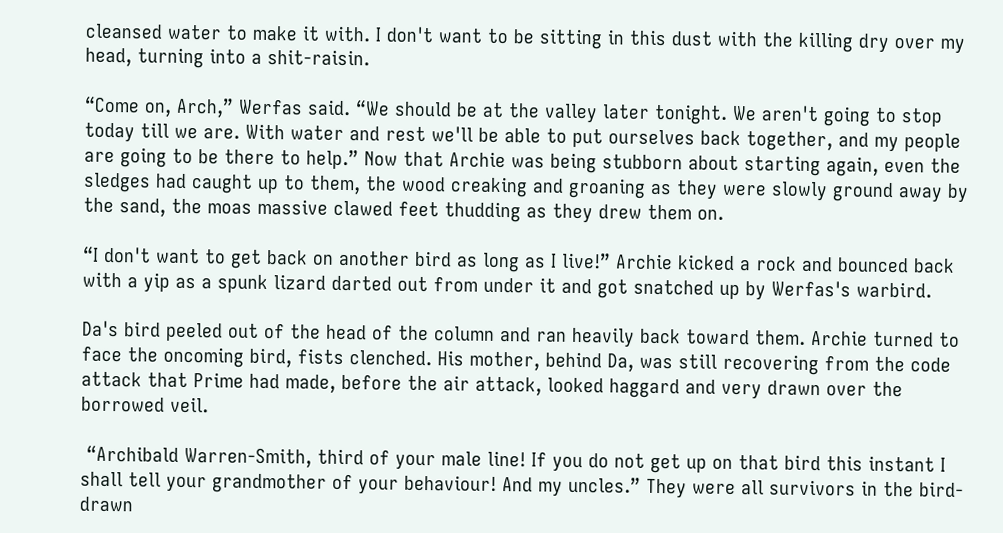cleansed water to make it with. I don't want to be sitting in this dust with the killing dry over my head, turning into a shit-raisin.

“Come on, Arch,” Werfas said. “We should be at the valley later tonight. We aren't going to stop today till we are. With water and rest we'll be able to put ourselves back together, and my people are going to be there to help.” Now that Archie was being stubborn about starting again, even the sledges had caught up to them, the wood creaking and groaning as they were slowly ground away by the sand, the moas massive clawed feet thudding as they drew them on.

“I don't want to get back on another bird as long as I live!” Archie kicked a rock and bounced back with a yip as a spunk lizard darted out from under it and got snatched up by Werfas's warbird.

Da's bird peeled out of the head of the column and ran heavily back toward them. Archie turned to face the oncoming bird, fists clenched. His mother, behind Da, was still recovering from the code attack that Prime had made, before the air attack, looked haggard and very drawn over the borrowed veil.

 “Archibald Warren-Smith, third of your male line! If you do not get up on that bird this instant I shall tell your grandmother of your behaviour! And my uncles.” They were all survivors in the bird-drawn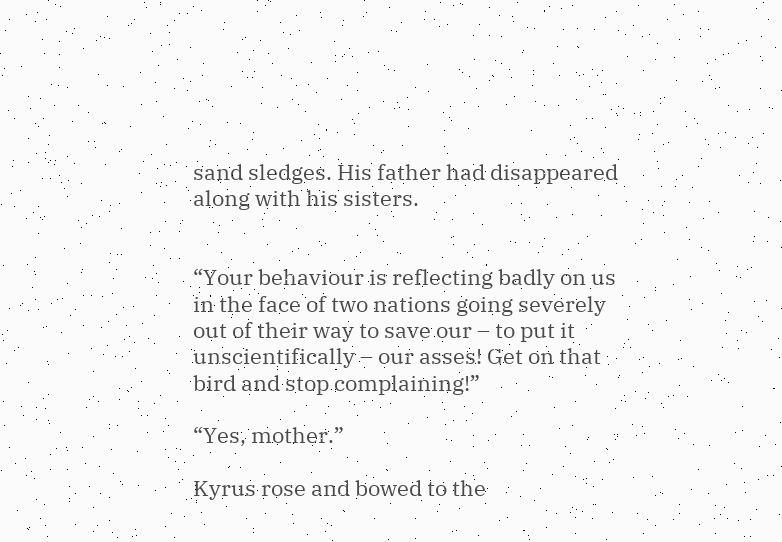sand sledges. His father had disappeared along with his sisters.


“Your behaviour is reflecting badly on us in the face of two nations going severely out of their way to save our – to put it unscientifically – our asses! Get on that bird and stop complaining!”

“Yes, mother.”

Kyrus rose and bowed to the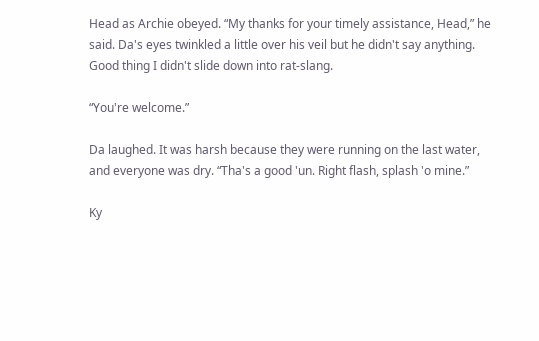Head as Archie obeyed. “My thanks for your timely assistance, Head,” he said. Da's eyes twinkled a little over his veil but he didn't say anything. Good thing I didn't slide down into rat-slang.

“You're welcome.”

Da laughed. It was harsh because they were running on the last water, and everyone was dry. “Tha's a good 'un. Right flash, splash 'o mine.”

Ky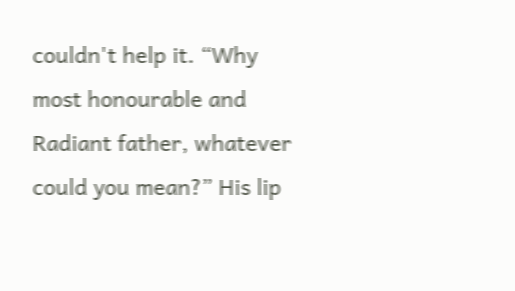couldn't help it. “Why most honourable and Radiant father, whatever could you mean?” His lip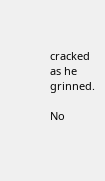cracked as he grinned.

No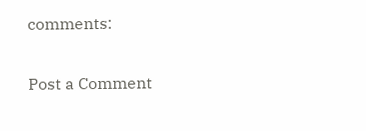comments:

Post a Comment